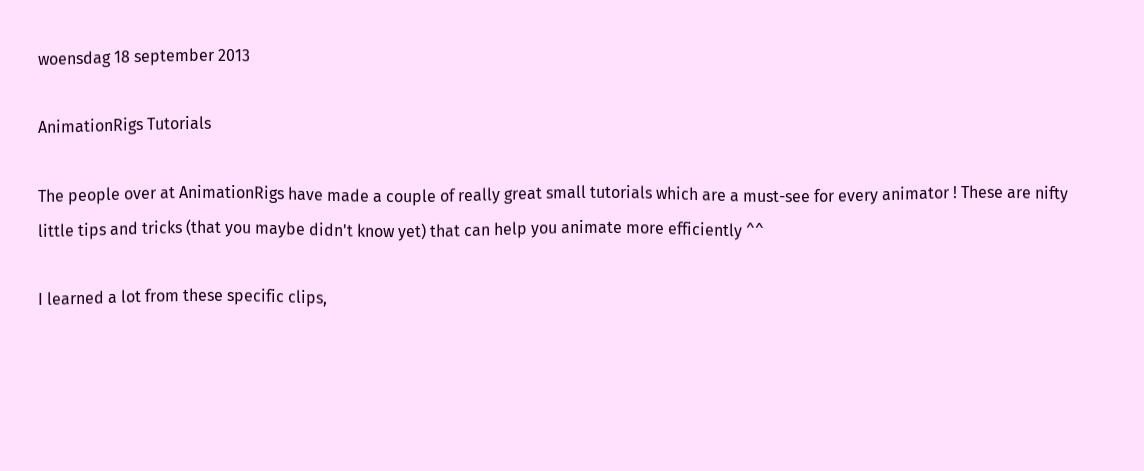woensdag 18 september 2013

AnimationRigs Tutorials

The people over at AnimationRigs have made a couple of really great small tutorials which are a must-see for every animator ! These are nifty little tips and tricks (that you maybe didn't know yet) that can help you animate more efficiently ^^

I learned a lot from these specific clips,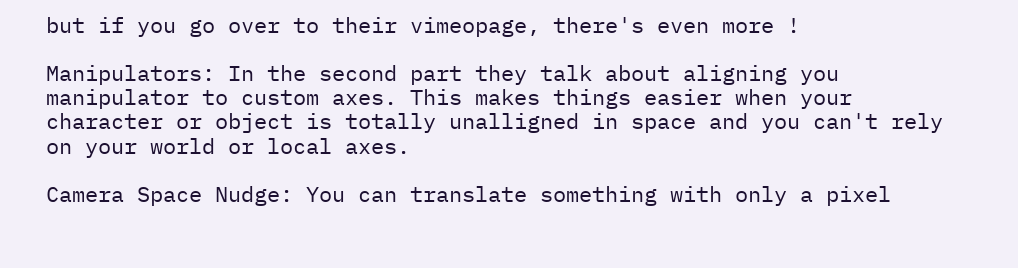but if you go over to their vimeopage, there's even more !

Manipulators: In the second part they talk about aligning you manipulator to custom axes. This makes things easier when your character or object is totally unalligned in space and you can't rely on your world or local axes.

Camera Space Nudge: You can translate something with only a pixel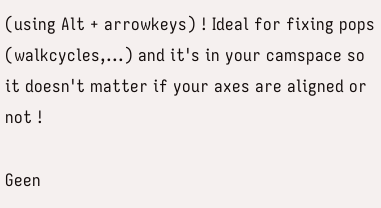(using Alt + arrowkeys) ! Ideal for fixing pops (walkcycles,...) and it's in your camspace so it doesn't matter if your axes are aligned or not !

Geen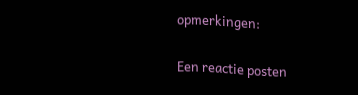opmerkingen:

Een reactie posten